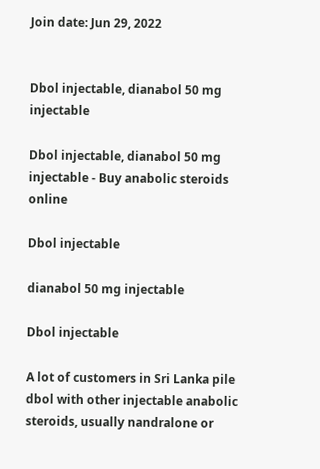Join date: Jun 29, 2022


Dbol injectable, dianabol 50 mg injectable

Dbol injectable, dianabol 50 mg injectable - Buy anabolic steroids online

Dbol injectable

dianabol 50 mg injectable

Dbol injectable

A lot of customers in Sri Lanka pile dbol with other injectable anabolic steroids, usually nandralone or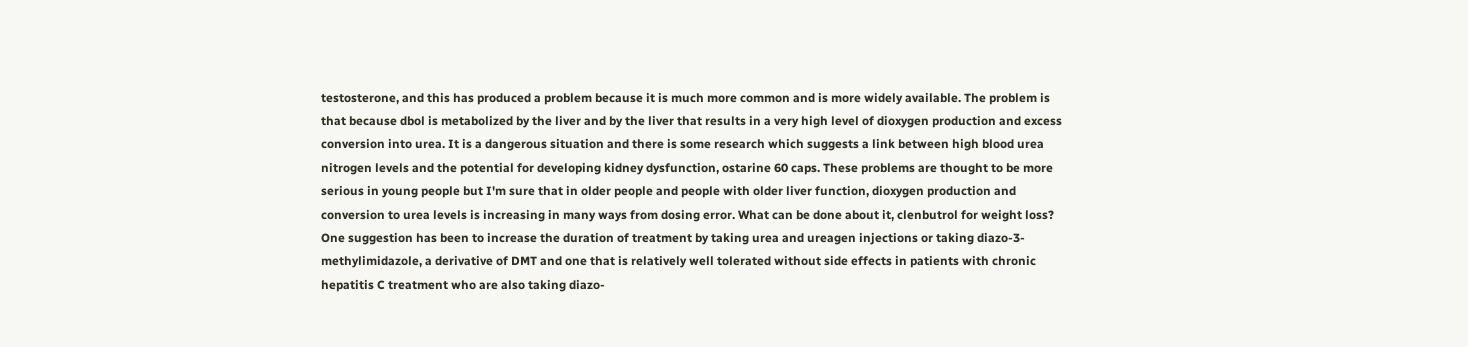testosterone, and this has produced a problem because it is much more common and is more widely available. The problem is that because dbol is metabolized by the liver and by the liver that results in a very high level of dioxygen production and excess conversion into urea. It is a dangerous situation and there is some research which suggests a link between high blood urea nitrogen levels and the potential for developing kidney dysfunction, ostarine 60 caps. These problems are thought to be more serious in young people but I'm sure that in older people and people with older liver function, dioxygen production and conversion to urea levels is increasing in many ways from dosing error. What can be done about it, clenbutrol for weight loss? One suggestion has been to increase the duration of treatment by taking urea and ureagen injections or taking diazo-3-methylimidazole, a derivative of DMT and one that is relatively well tolerated without side effects in patients with chronic hepatitis C treatment who are also taking diazo-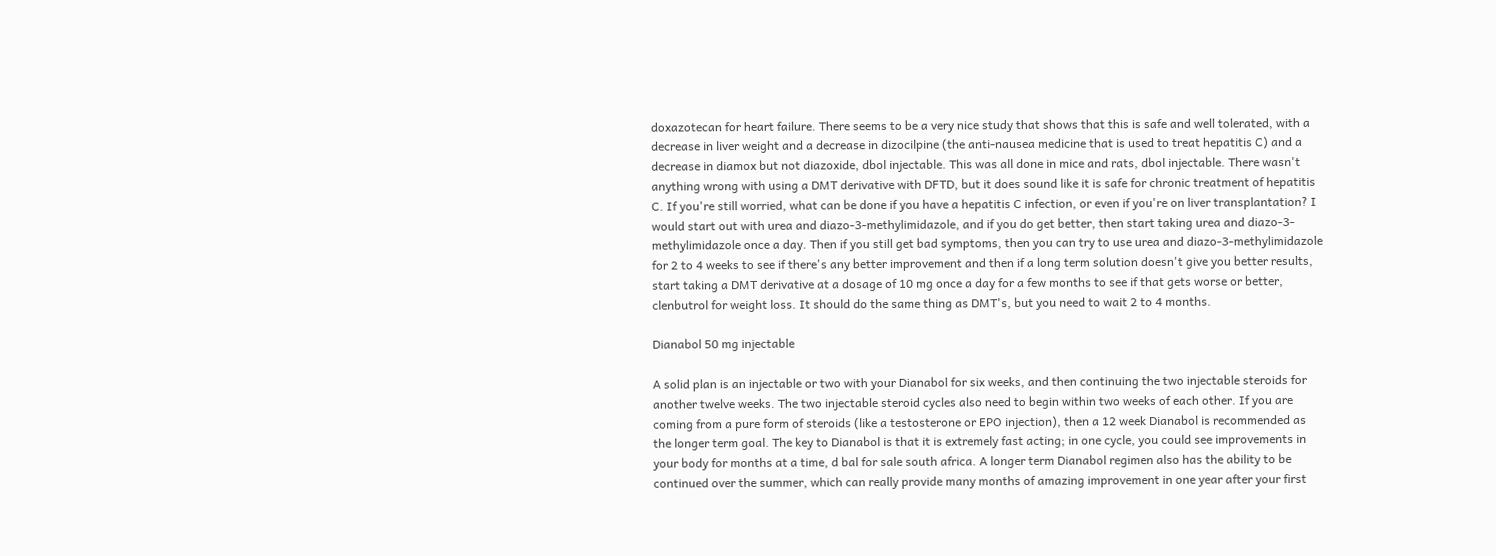doxazotecan for heart failure. There seems to be a very nice study that shows that this is safe and well tolerated, with a decrease in liver weight and a decrease in dizocilpine (the anti-nausea medicine that is used to treat hepatitis C) and a decrease in diamox but not diazoxide, dbol injectable. This was all done in mice and rats, dbol injectable. There wasn't anything wrong with using a DMT derivative with DFTD, but it does sound like it is safe for chronic treatment of hepatitis C. If you're still worried, what can be done if you have a hepatitis C infection, or even if you're on liver transplantation? I would start out with urea and diazo-3-methylimidazole, and if you do get better, then start taking urea and diazo-3-methylimidazole once a day. Then if you still get bad symptoms, then you can try to use urea and diazo-3-methylimidazole for 2 to 4 weeks to see if there's any better improvement and then if a long term solution doesn't give you better results, start taking a DMT derivative at a dosage of 10 mg once a day for a few months to see if that gets worse or better, clenbutrol for weight loss. It should do the same thing as DMT's, but you need to wait 2 to 4 months.

Dianabol 50 mg injectable

A solid plan is an injectable or two with your Dianabol for six weeks, and then continuing the two injectable steroids for another twelve weeks. The two injectable steroid cycles also need to begin within two weeks of each other. If you are coming from a pure form of steroids (like a testosterone or EPO injection), then a 12 week Dianabol is recommended as the longer term goal. The key to Dianabol is that it is extremely fast acting; in one cycle, you could see improvements in your body for months at a time, d bal for sale south africa. A longer term Dianabol regimen also has the ability to be continued over the summer, which can really provide many months of amazing improvement in one year after your first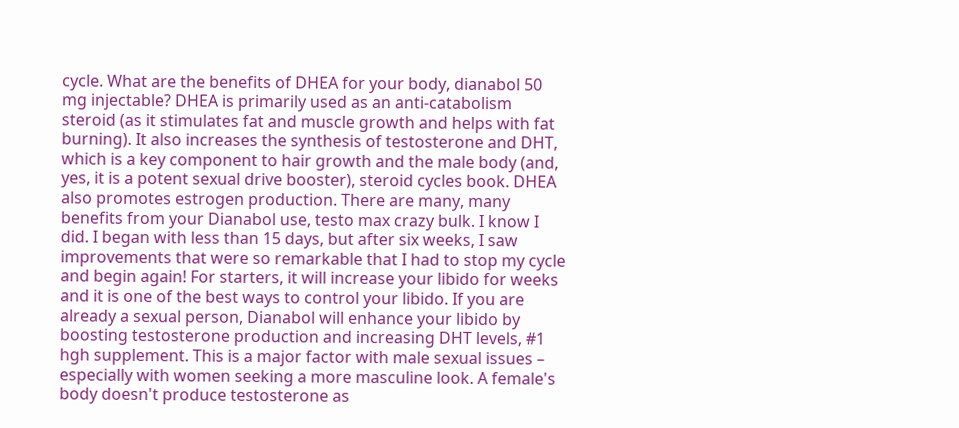cycle. What are the benefits of DHEA for your body, dianabol 50 mg injectable? DHEA is primarily used as an anti-catabolism steroid (as it stimulates fat and muscle growth and helps with fat burning). It also increases the synthesis of testosterone and DHT, which is a key component to hair growth and the male body (and, yes, it is a potent sexual drive booster), steroid cycles book. DHEA also promotes estrogen production. There are many, many benefits from your Dianabol use, testo max crazy bulk. I know I did. I began with less than 15 days, but after six weeks, I saw improvements that were so remarkable that I had to stop my cycle and begin again! For starters, it will increase your libido for weeks and it is one of the best ways to control your libido. If you are already a sexual person, Dianabol will enhance your libido by boosting testosterone production and increasing DHT levels, #1 hgh supplement. This is a major factor with male sexual issues – especially with women seeking a more masculine look. A female's body doesn't produce testosterone as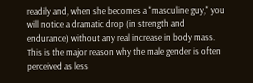readily and, when she becomes a "masculine guy," you will notice a dramatic drop (in strength and endurance) without any real increase in body mass. This is the major reason why the male gender is often perceived as less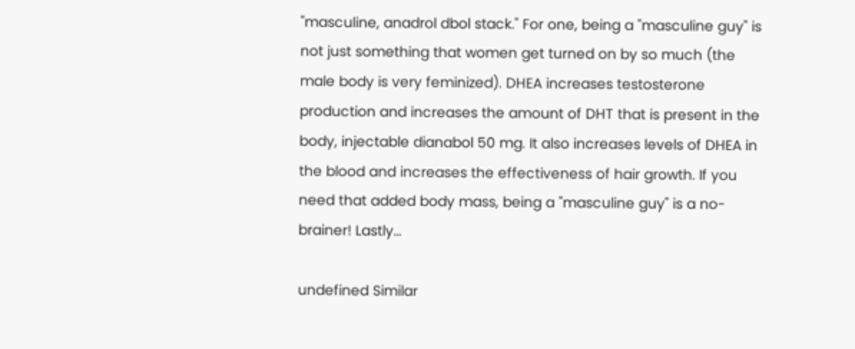"masculine, anadrol dbol stack." For one, being a "masculine guy" is not just something that women get turned on by so much (the male body is very feminized). DHEA increases testosterone production and increases the amount of DHT that is present in the body, injectable dianabol 50 mg. It also increases levels of DHEA in the blood and increases the effectiveness of hair growth. If you need that added body mass, being a "masculine guy" is a no-brainer! Lastly…

undefined Similar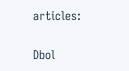articles:


Dbol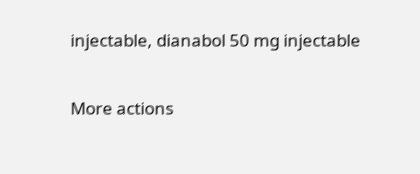injectable, dianabol 50 mg injectable

More actions